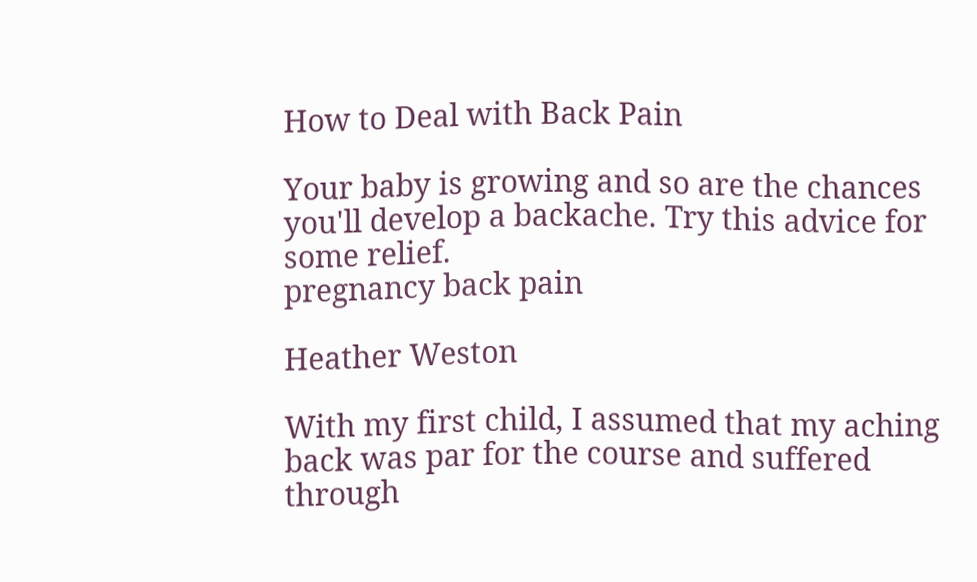How to Deal with Back Pain

Your baby is growing and so are the chances you'll develop a backache. Try this advice for some relief.
pregnancy back pain

Heather Weston

With my first child, I assumed that my aching back was par for the course and suffered through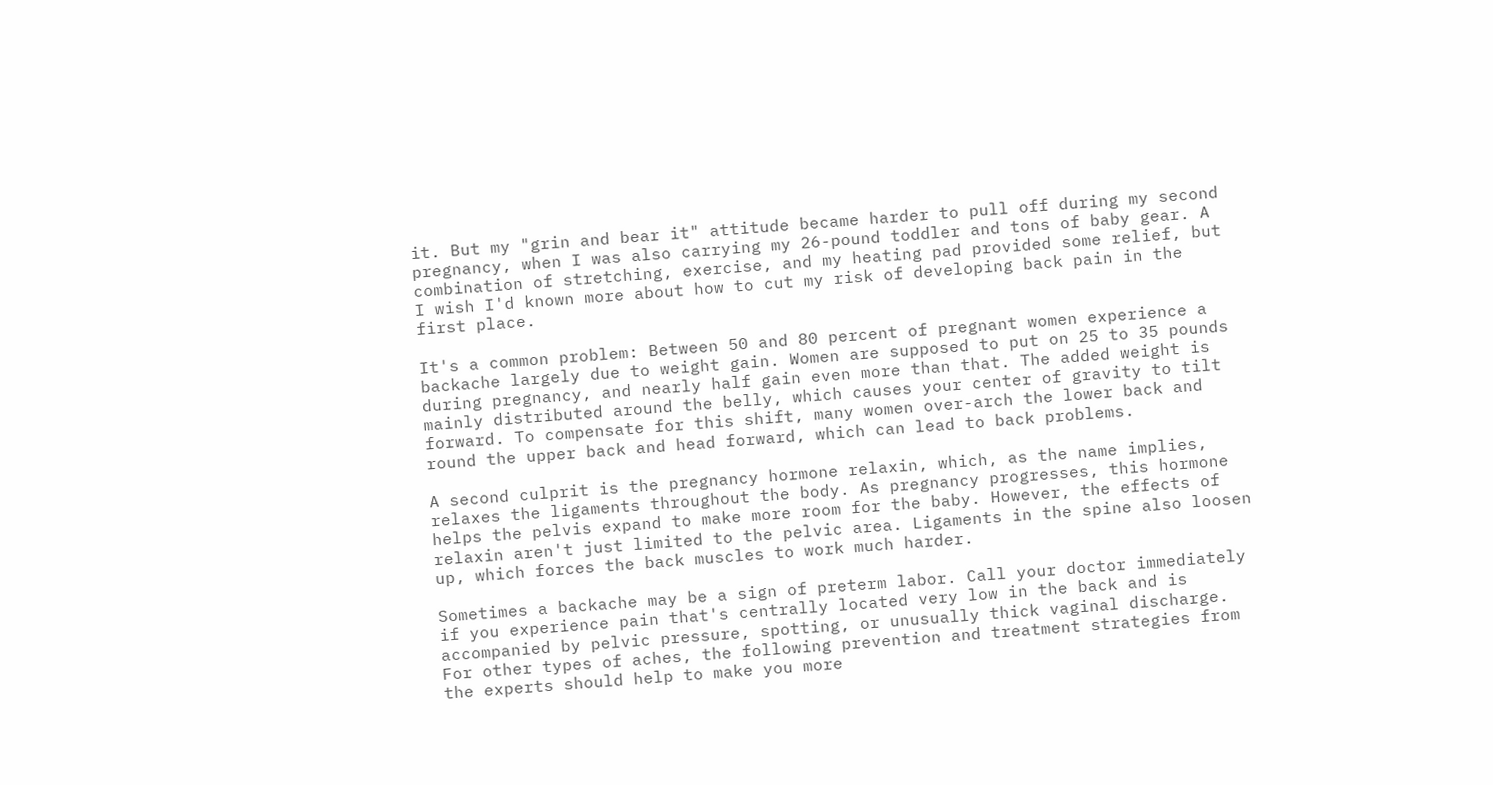it. But my "grin and bear it" attitude became harder to pull off during my second pregnancy, when I was also carrying my 26-pound toddler and tons of baby gear. A combination of stretching, exercise, and my heating pad provided some relief, but I wish I'd known more about how to cut my risk of developing back pain in the first place.

It's a common problem: Between 50 and 80 percent of pregnant women experience a backache largely due to weight gain. Women are supposed to put on 25 to 35 pounds during pregnancy, and nearly half gain even more than that. The added weight is mainly distributed around the belly, which causes your center of gravity to tilt forward. To compensate for this shift, many women over-arch the lower back and round the upper back and head forward, which can lead to back problems.

A second culprit is the pregnancy hormone relaxin, which, as the name implies, relaxes the ligaments throughout the body. As pregnancy progresses, this hormone helps the pelvis expand to make more room for the baby. However, the effects of relaxin aren't just limited to the pelvic area. Ligaments in the spine also loosen up, which forces the back muscles to work much harder.

Sometimes a backache may be a sign of preterm labor. Call your doctor immediately if you experience pain that's centrally located very low in the back and is accompanied by pelvic pressure, spotting, or unusually thick vaginal discharge. For other types of aches, the following prevention and treatment strategies from the experts should help to make you more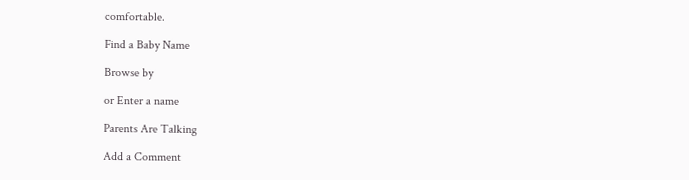comfortable.

Find a Baby Name

Browse by

or Enter a name

Parents Are Talking

Add a Comment